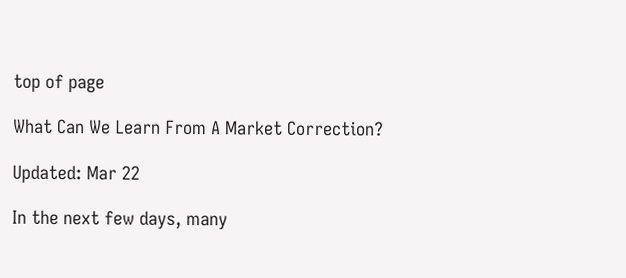top of page

What Can We Learn From A Market Correction?

Updated: Mar 22

In the next few days, many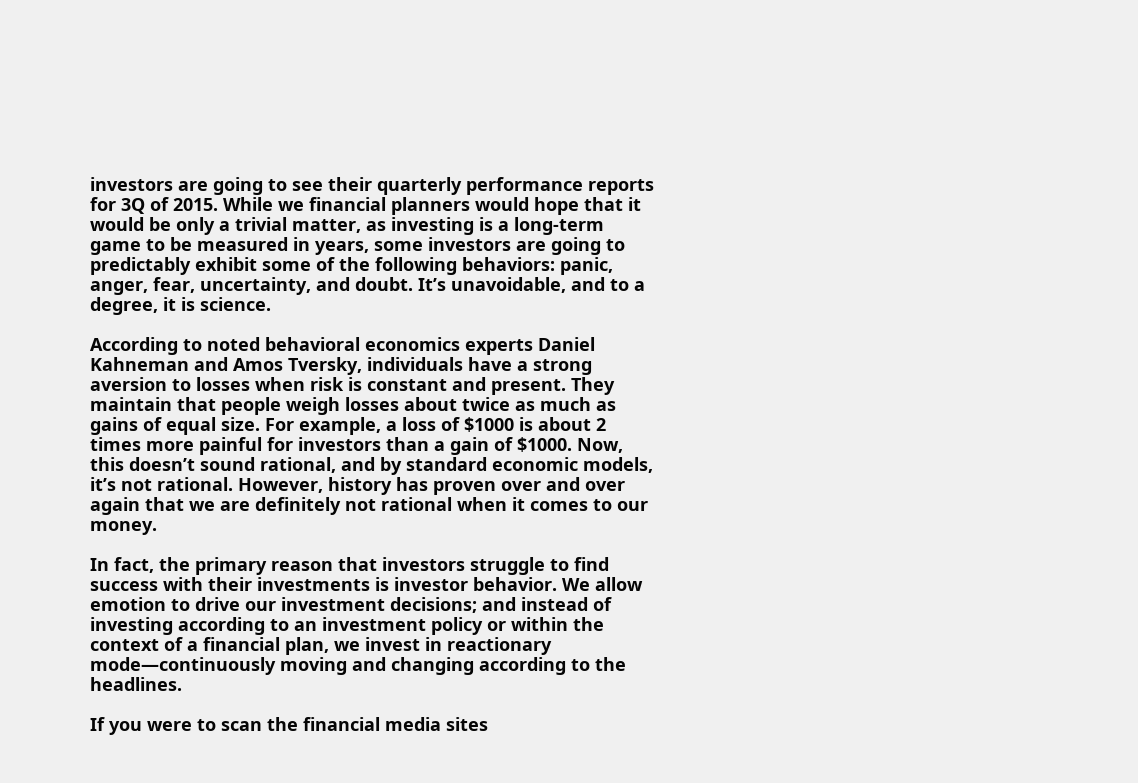investors are going to see their quarterly performance reports for 3Q of 2015. While we financial planners would hope that it would be only a trivial matter, as investing is a long-term game to be measured in years, some investors are going to predictably exhibit some of the following behaviors: panic, anger, fear, uncertainty, and doubt. It’s unavoidable, and to a degree, it is science.

According to noted behavioral economics experts Daniel Kahneman and Amos Tversky, individuals have a strong aversion to losses when risk is constant and present. They maintain that people weigh losses about twice as much as gains of equal size. For example, a loss of $1000 is about 2 times more painful for investors than a gain of $1000. Now, this doesn’t sound rational, and by standard economic models, it’s not rational. However, history has proven over and over again that we are definitely not rational when it comes to our money.

In fact, the primary reason that investors struggle to find success with their investments is investor behavior. We allow emotion to drive our investment decisions; and instead of investing according to an investment policy or within the context of a financial plan, we invest in reactionary mode—continuously moving and changing according to the headlines.

If you were to scan the financial media sites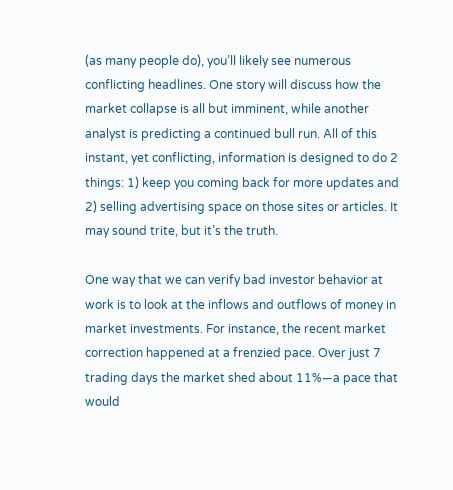(as many people do), you’ll likely see numerous conflicting headlines. One story will discuss how the market collapse is all but imminent, while another analyst is predicting a continued bull run. All of this instant, yet conflicting, information is designed to do 2 things: 1) keep you coming back for more updates and 2) selling advertising space on those sites or articles. It may sound trite, but it’s the truth.

One way that we can verify bad investor behavior at work is to look at the inflows and outflows of money in market investments. For instance, the recent market correction happened at a frenzied pace. Over just 7 trading days the market shed about 11%—a pace that would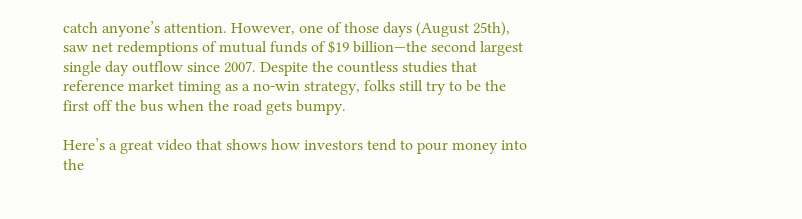catch anyone’s attention. However, one of those days (August 25th), saw net redemptions of mutual funds of $19 billion—the second largest single day outflow since 2007. Despite the countless studies that reference market timing as a no-win strategy, folks still try to be the first off the bus when the road gets bumpy.

Here’s a great video that shows how investors tend to pour money into the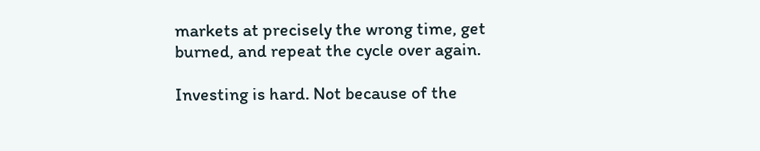markets at precisely the wrong time, get burned, and repeat the cycle over again.

Investing is hard. Not because of the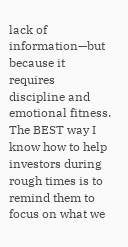lack of information—but because it requires discipline and emotional fitness. The BEST way I know how to help investors during rough times is to remind them to focus on what we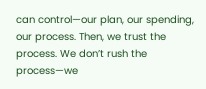can control—our plan, our spending, our process. Then, we trust the process. We don’t rush the process—we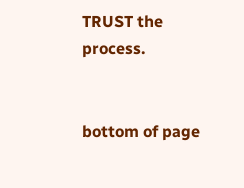TRUST the process.


bottom of page